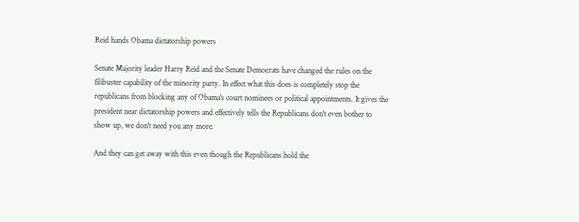Reid hands Obama dictatorship powers

Senate Majority leader Harry Reid and the Senate Democrats have changed the rules on the filibuster capability of the minority party. In effect what this does is completely stop the republicans from blocking any of Obama's court nominees or political appointments. It gives the president near dictatorship powers and effectively tells the Republicans don't even bother to show up, we don't need you any more.

And they can get away with this even though the Republicans hold the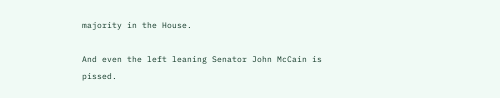majority in the House.

And even the left leaning Senator John McCain is pissed.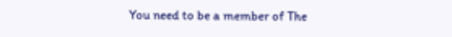You need to be a member of The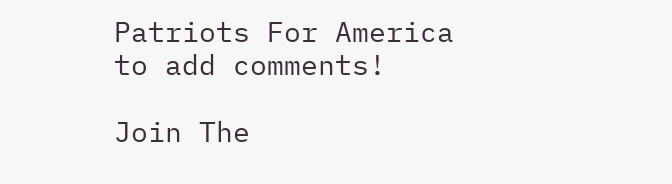Patriots For America to add comments!

Join The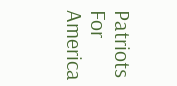Patriots For America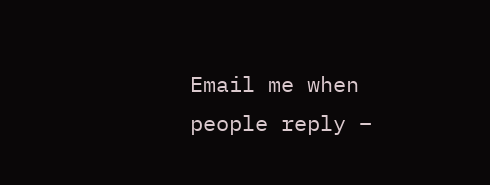Email me when people reply –